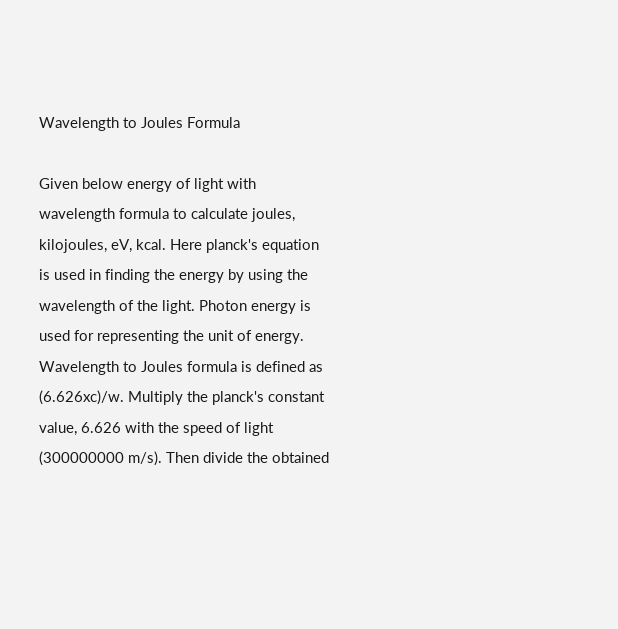Wavelength to Joules Formula

Given below energy of light with wavelength formula to calculate joules, kilojoules, eV, kcal. Here planck's equation is used in finding the energy by using the wavelength of the light. Photon energy is used for representing the unit of energy. Wavelength to Joules formula is defined as (6.626xc)/w. Multiply the planck's constant value, 6.626 with the speed of light (300000000 m/s). Then divide the obtained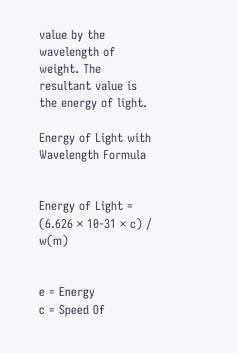value by the wavelength of weight. The resultant value is the energy of light.

Energy of Light with Wavelength Formula


Energy of Light = (6.626 × 10-31 × c) / w(m)


e = Energy
c = Speed Of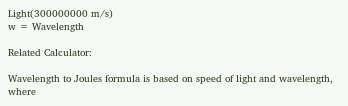Light(300000000 m/s)
w = Wavelength

Related Calculator:

Wavelength to Joules formula is based on speed of light and wavelength, where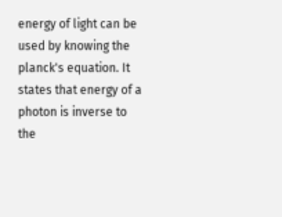energy of light can be used by knowing the planck's equation. It states that energy of a photon is inverse to the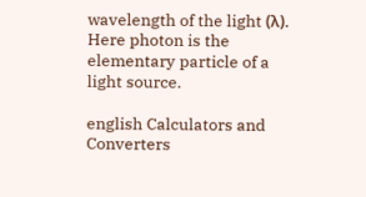wavelength of the light (λ). Here photon is the elementary particle of a light source.

english Calculators and Converters